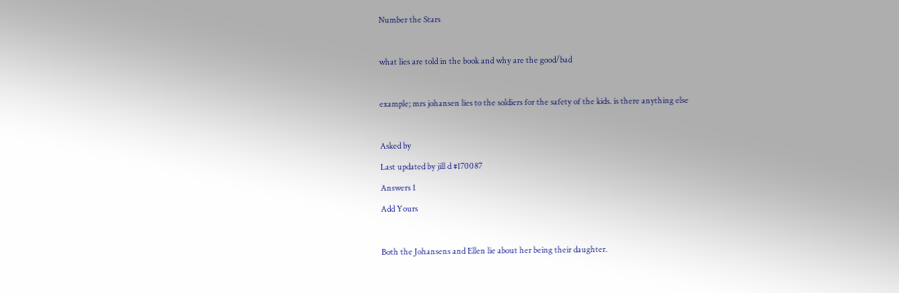Number the Stars

what lies are told in the book and why are the good/bad

example; mrs johansen lies to the soldiers for the safety of the kids. is there anything else

Asked by
Last updated by jill d #170087
Answers 1
Add Yours

Both the Johansens and Ellen lie about her being their daughter.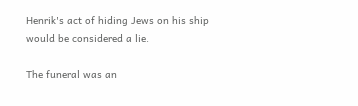Henrik's act of hiding Jews on his ship would be considered a lie.

The funeral was an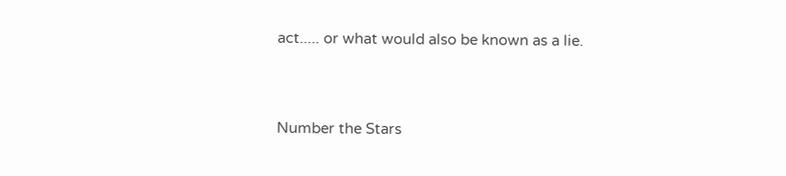act..... or what would also be known as a lie.


Number the Stars